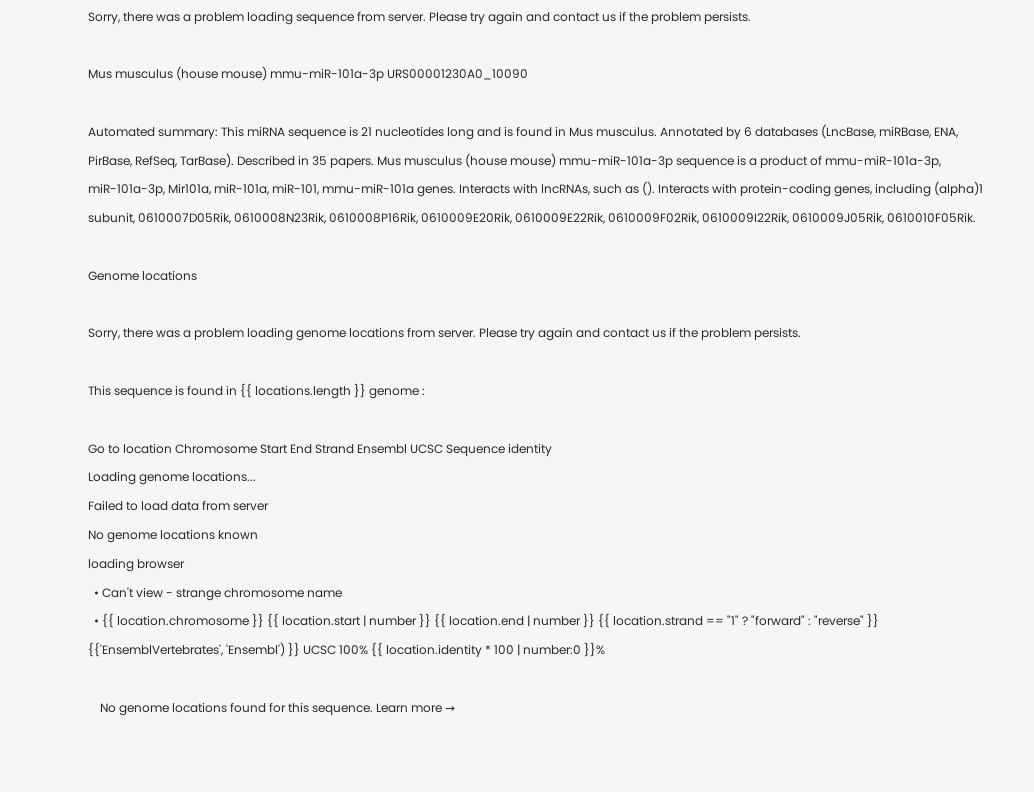Sorry, there was a problem loading sequence from server. Please try again and contact us if the problem persists.

Mus musculus (house mouse) mmu-miR-101a-3p URS00001230A0_10090

Automated summary: This miRNA sequence is 21 nucleotides long and is found in Mus musculus. Annotated by 6 databases (LncBase, miRBase, ENA, PirBase, RefSeq, TarBase). Described in 35 papers. Mus musculus (house mouse) mmu-miR-101a-3p sequence is a product of mmu-miR-101a-3p, miR-101a-3p, Mir101a, miR-101a, miR-101, mmu-miR-101a genes. Interacts with lncRNAs, such as (). Interacts with protein-coding genes, including (alpha)1 subunit, 0610007D05Rik, 0610008N23Rik, 0610008P16Rik, 0610009E20Rik, 0610009E22Rik, 0610009F02Rik, 0610009I22Rik, 0610009J05Rik, 0610010F05Rik.

Genome locations

Sorry, there was a problem loading genome locations from server. Please try again and contact us if the problem persists.

This sequence is found in {{ locations.length }} genome :

Go to location Chromosome Start End Strand Ensembl UCSC Sequence identity
Loading genome locations...
Failed to load data from server
No genome locations known
loading browser
  • Can't view - strange chromosome name
  • {{ location.chromosome }} {{ location.start | number }} {{ location.end | number }} {{ location.strand == "1" ? "forward" : "reverse" }} {{'EnsemblVertebrates', 'Ensembl') }} UCSC 100% {{ location.identity * 100 | number:0 }}%

    No genome locations found for this sequence. Learn more →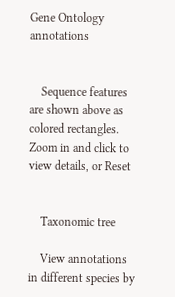Gene Ontology annotations


    Sequence features are shown above as colored rectangles. Zoom in and click to view details, or Reset


    Taxonomic tree

    View annotations in different species by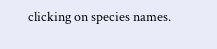clicking on species names.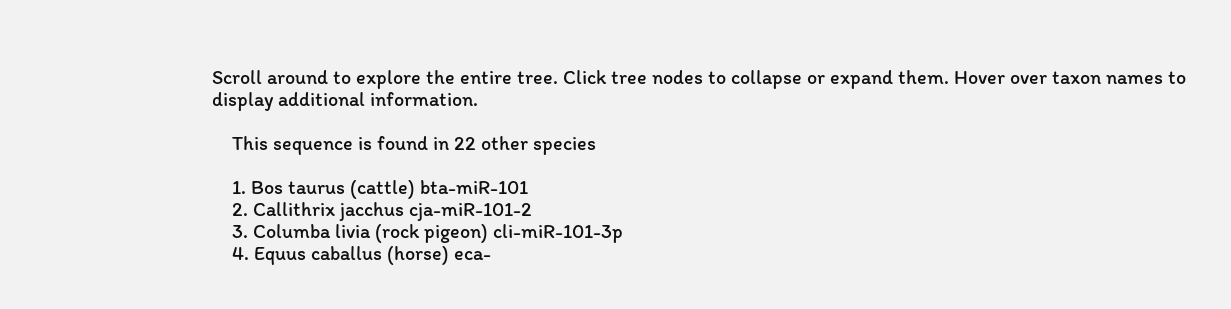Scroll around to explore the entire tree. Click tree nodes to collapse or expand them. Hover over taxon names to display additional information.

    This sequence is found in 22 other species

    1. Bos taurus (cattle) bta-miR-101
    2. Callithrix jacchus cja-miR-101-2
    3. Columba livia (rock pigeon) cli-miR-101-3p
    4. Equus caballus (horse) eca-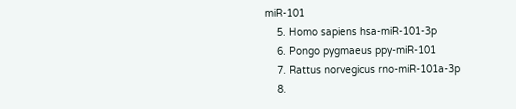miR-101
    5. Homo sapiens hsa-miR-101-3p
    6. Pongo pygmaeus ppy-miR-101
    7. Rattus norvegicus rno-miR-101a-3p
    8.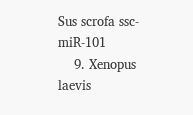Sus scrofa ssc-miR-101
    9. Xenopus laevis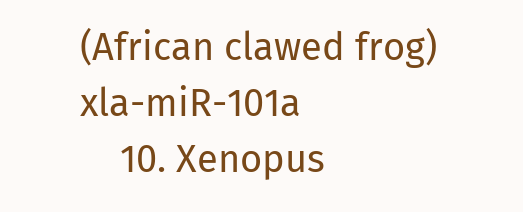(African clawed frog) xla-miR-101a
    10. Xenopus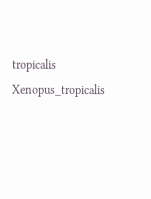tropicalis Xenopus_tropicalis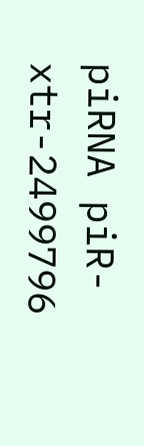piRNA piR-xtr-2499796